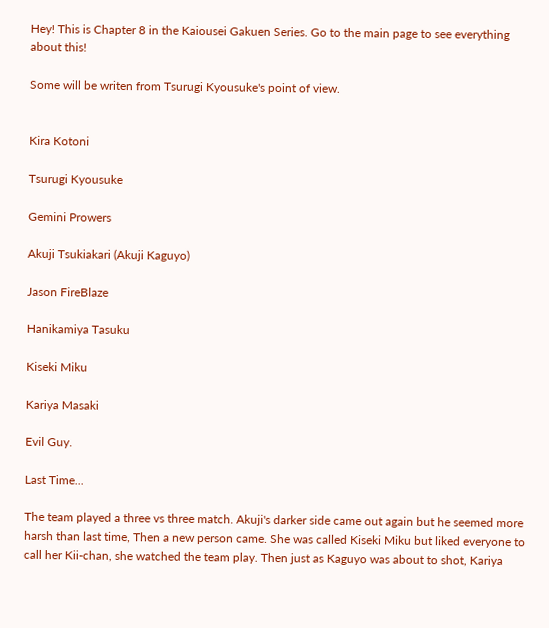Hey! This is Chapter 8 in the Kaiousei Gakuen Series. Go to the main page to see everything about this!

Some will be writen from Tsurugi Kyousuke's point of view.


Kira Kotoni

Tsurugi Kyousuke

Gemini Prowers

Akuji Tsukiakari (Akuji Kaguyo)

Jason FireBlaze

Hanikamiya Tasuku

Kiseki Miku

Kariya Masaki

Evil Guy.

Last Time...

The team played a three vs three match. Akuji's darker side came out again but he seemed more harsh than last time, Then a new person came. She was called Kiseki Miku but liked everyone to call her Kii-chan, she watched the team play. Then just as Kaguyo was about to shot, Kariya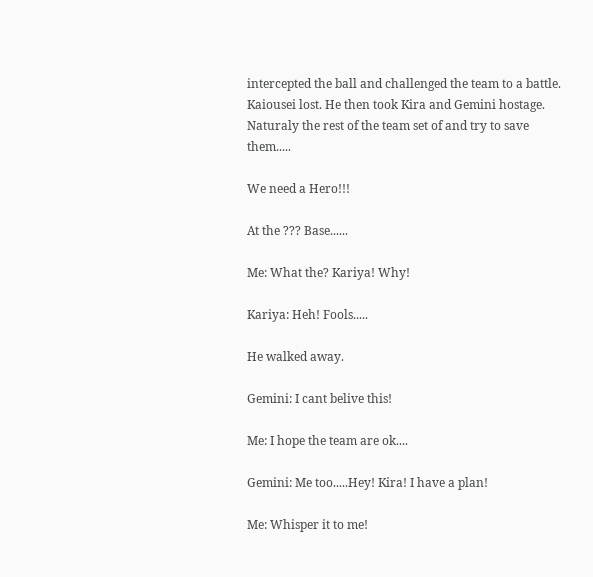intercepted the ball and challenged the team to a battle. Kaiousei lost. He then took Kira and Gemini hostage. Naturaly the rest of the team set of and try to save them.....

We need a Hero!!!

At the ??? Base......

Me: What the? Kariya! Why!

Kariya: Heh! Fools.....

He walked away.

Gemini: I cant belive this!

Me: I hope the team are ok....

Gemini: Me too.....Hey! Kira! I have a plan!

Me: Whisper it to me!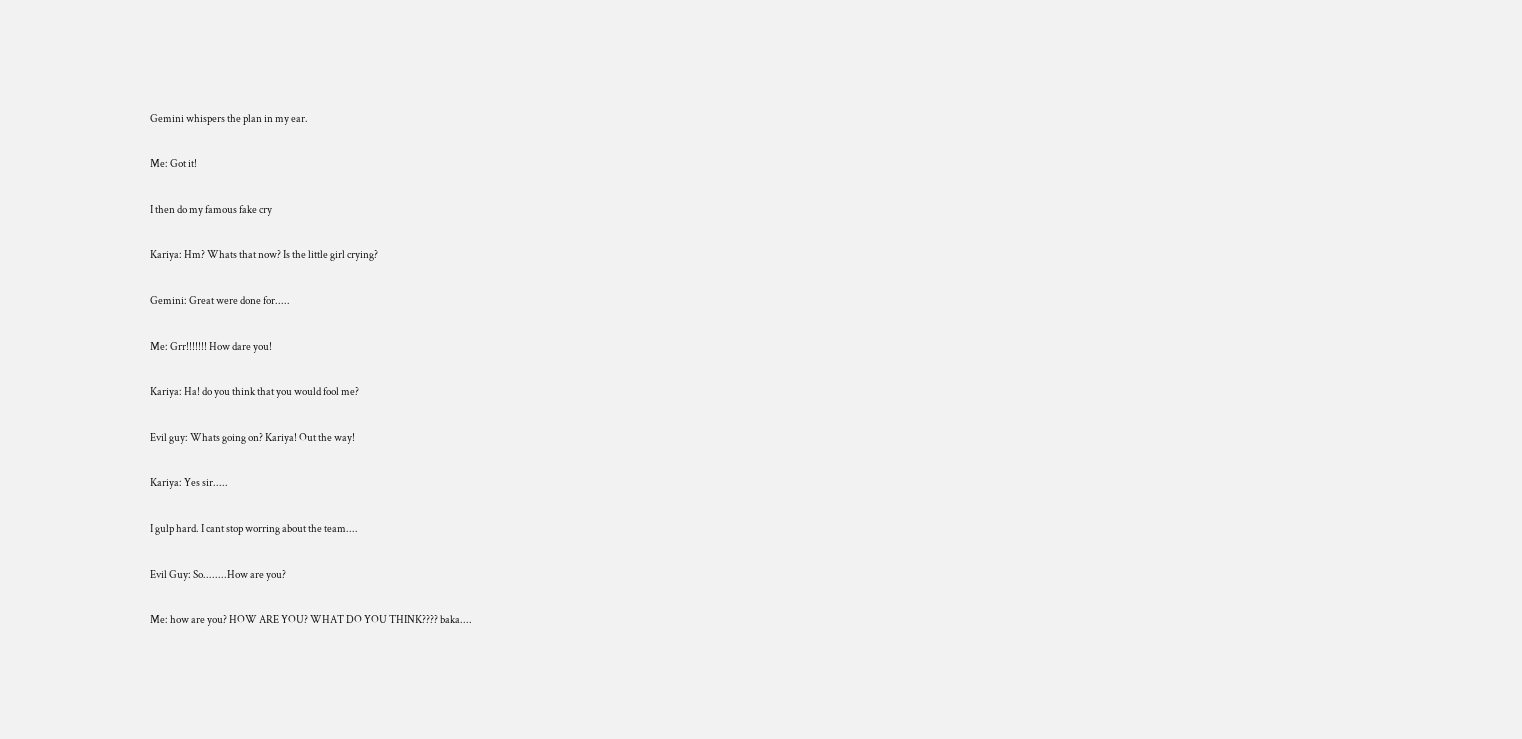Gemini whispers the plan in my ear.

Me: Got it!

I then do my famous fake cry

Kariya: Hm? Whats that now? Is the little girl crying?

Gemini: Great were done for.....

Me: Grr!!!!!!! How dare you!

Kariya: Ha! do you think that you would fool me?

Evil guy: Whats going on? Kariya! Out the way!

Kariya: Yes sir.....

I gulp hard. I cant stop worring about the team....

Evil Guy: So........How are you?

Me: how are you? HOW ARE YOU? WHAT DO YOU THINK???? baka....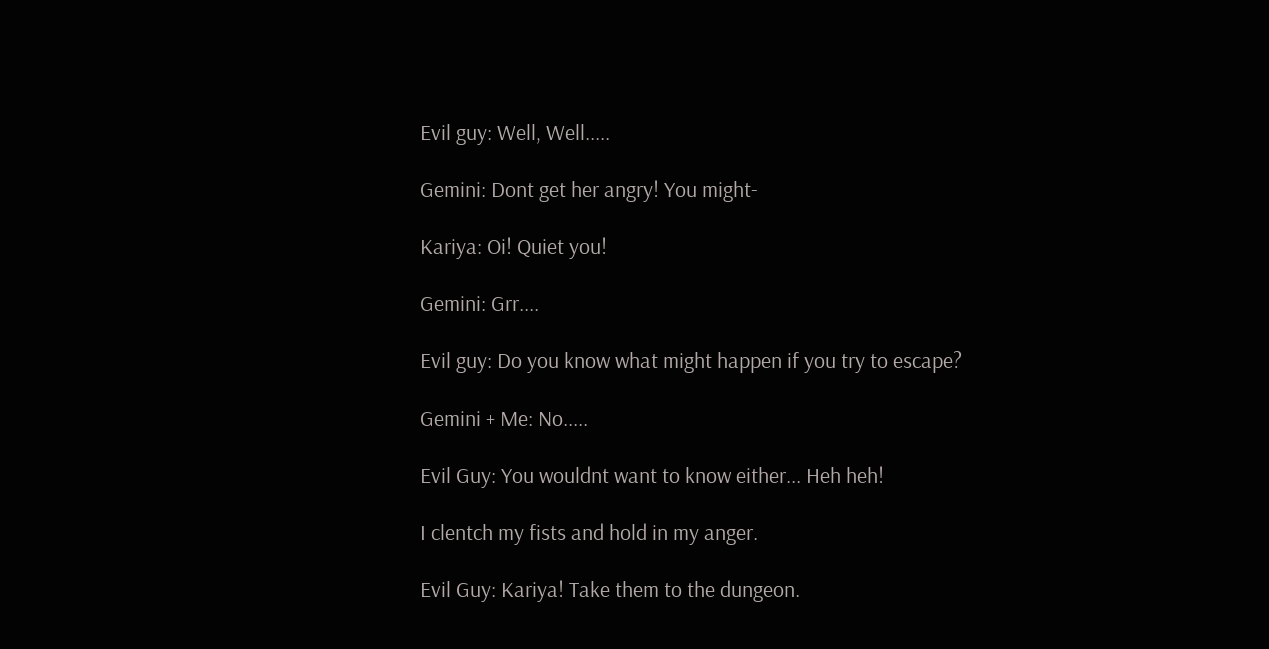Evil guy: Well, Well.....

Gemini: Dont get her angry! You might-

Kariya: Oi! Quiet you!

Gemini: Grr....

Evil guy: Do you know what might happen if you try to escape?

Gemini + Me: No.....

Evil Guy: You wouldnt want to know either... Heh heh!

I clentch my fists and hold in my anger.

Evil Guy: Kariya! Take them to the dungeon.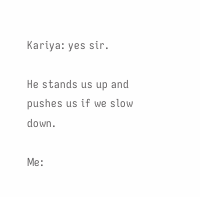Kariya: yes sir.

He stands us up and pushes us if we slow down.

Me: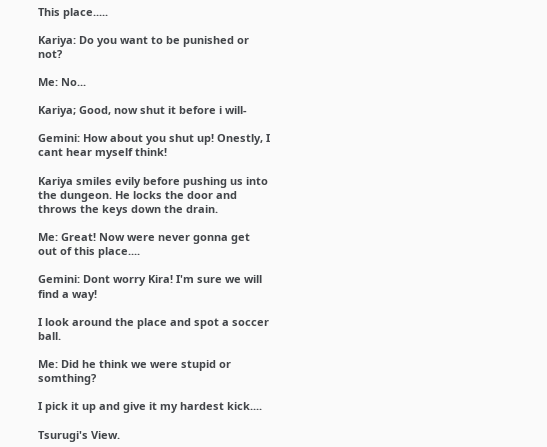This place.....

Kariya: Do you want to be punished or not?

Me: No...

Kariya; Good, now shut it before i will-

Gemini: How about you shut up! Onestly, I cant hear myself think!

Kariya smiles evily before pushing us into the dungeon. He locks the door and throws the keys down the drain.

Me: Great! Now were never gonna get out of this place....

Gemini: Dont worry Kira! I'm sure we will find a way!

I look around the place and spot a soccer ball.

Me: Did he think we were stupid or somthing?

I pick it up and give it my hardest kick....

Tsurugi's View.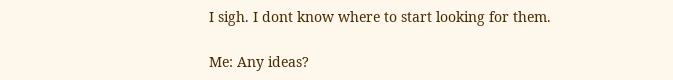I sigh. I dont know where to start looking for them.

Me: Any ideas?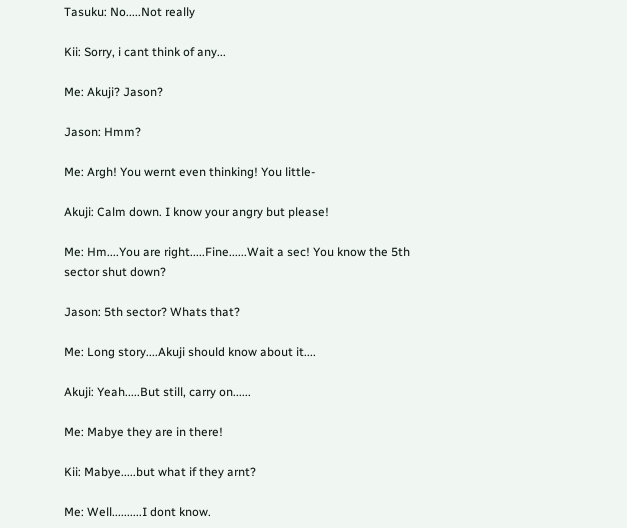Tasuku: No.....Not really

Kii: Sorry, i cant think of any...

Me: Akuji? Jason?

Jason: Hmm?

Me: Argh! You wernt even thinking! You little-

Akuji: Calm down. I know your angry but please!

Me: Hm....You are right.....Fine......Wait a sec! You know the 5th sector shut down?

Jason: 5th sector? Whats that?

Me: Long story....Akuji should know about it....

Akuji: Yeah.....But still, carry on......

Me: Mabye they are in there!

Kii: Mabye.....but what if they arnt?

Me: Well..........I dont know.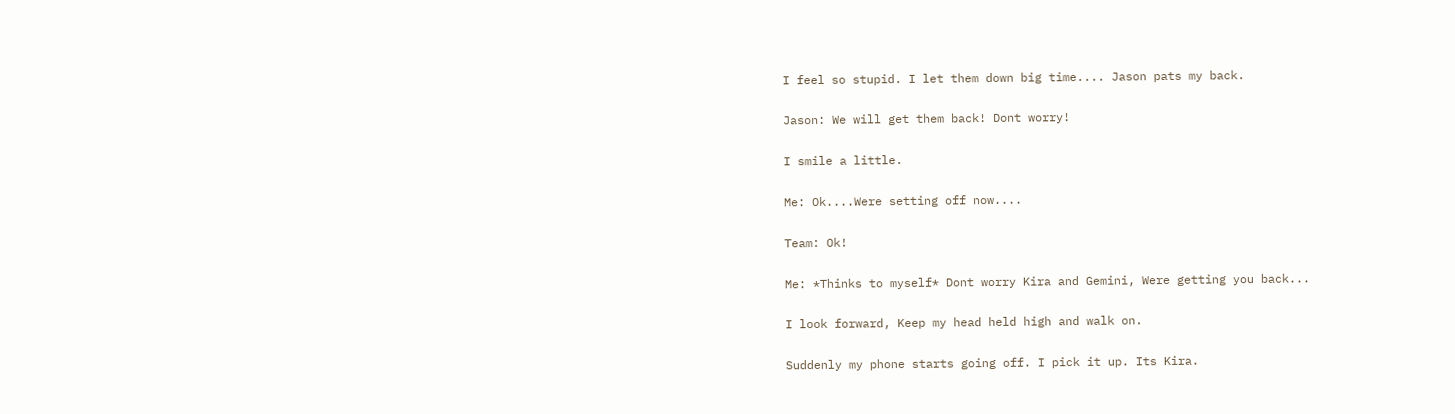I feel so stupid. I let them down big time.... Jason pats my back.

Jason: We will get them back! Dont worry!

I smile a little.

Me: Ok....Were setting off now....

Team: Ok!

Me: *Thinks to myself* Dont worry Kira and Gemini, Were getting you back...

I look forward, Keep my head held high and walk on.

Suddenly my phone starts going off. I pick it up. Its Kira.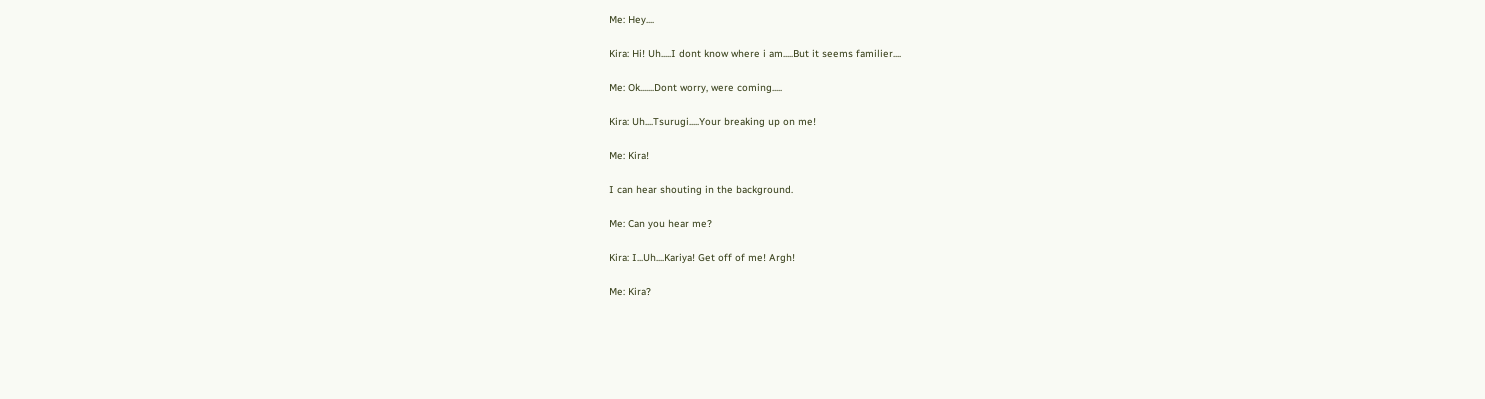Me: Hey....

Kira: Hi! Uh.....I dont know where i am.....But it seems familier....

Me: Ok.......Dont worry, were coming.....

Kira: Uh....Tsurugi.....Your breaking up on me!

Me: Kira!

I can hear shouting in the background.

Me: Can you hear me?

Kira: I...Uh....Kariya! Get off of me! Argh!

Me: Kira?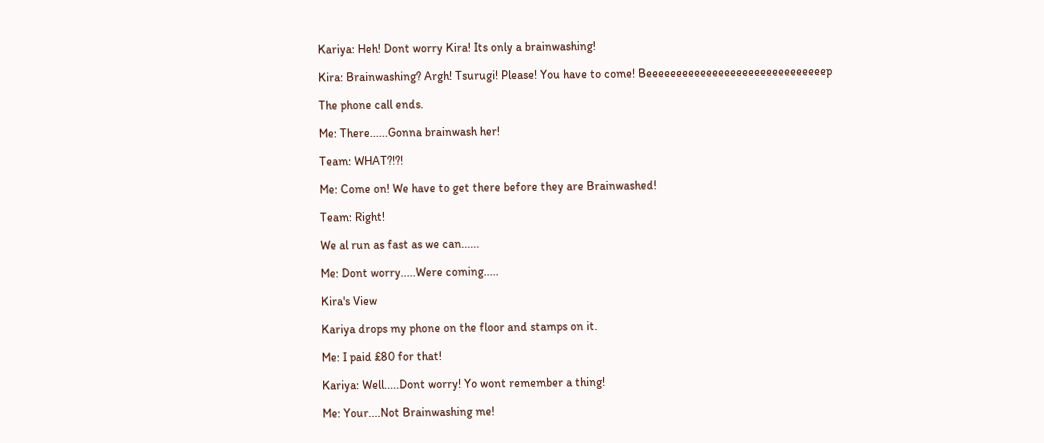Kariya: Heh! Dont worry Kira! Its only a brainwashing!

Kira: Brainwashing? Argh! Tsurugi! Please! You have to come! Beeeeeeeeeeeeeeeeeeeeeeeeeeeeeep

The phone call ends.

Me: There......Gonna brainwash her!

Team: WHAT?!?!

Me: Come on! We have to get there before they are Brainwashed!

Team: Right!

We al run as fast as we can......

Me: Dont worry.....Were coming.....

Kira's View

Kariya drops my phone on the floor and stamps on it.

Me: I paid £80 for that!

Kariya: Well.....Dont worry! Yo wont remember a thing!

Me: Your....Not Brainwashing me!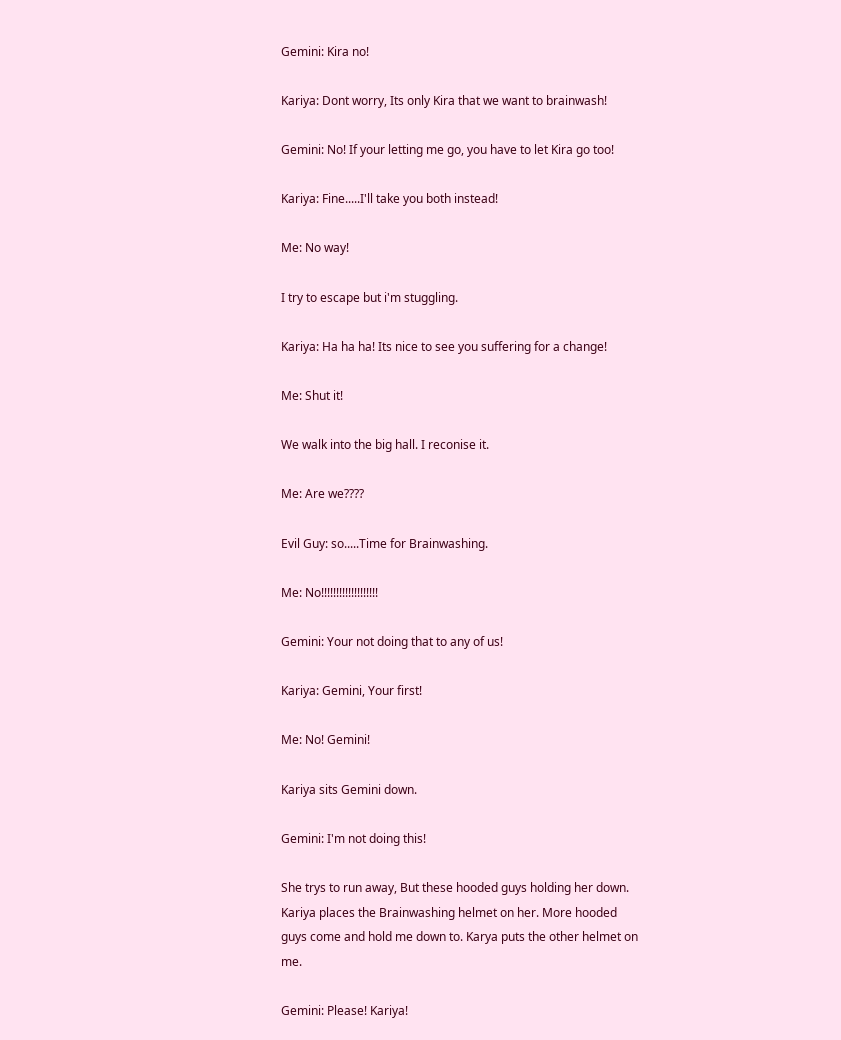Gemini: Kira no!

Kariya: Dont worry, Its only Kira that we want to brainwash!

Gemini: No! If your letting me go, you have to let Kira go too!

Kariya: Fine.....I'll take you both instead!

Me: No way!

I try to escape but i'm stuggling.

Kariya: Ha ha ha! Its nice to see you suffering for a change!

Me: Shut it!

We walk into the big hall. I reconise it.

Me: Are we????

Evil Guy: so.....Time for Brainwashing.

Me: No!!!!!!!!!!!!!!!!!!!

Gemini: Your not doing that to any of us!

Kariya: Gemini, Your first!

Me: No! Gemini!

Kariya sits Gemini down.

Gemini: I'm not doing this!

She trys to run away, But these hooded guys holding her down. Kariya places the Brainwashing helmet on her. More hooded guys come and hold me down to. Karya puts the other helmet on me.

Gemini: Please! Kariya!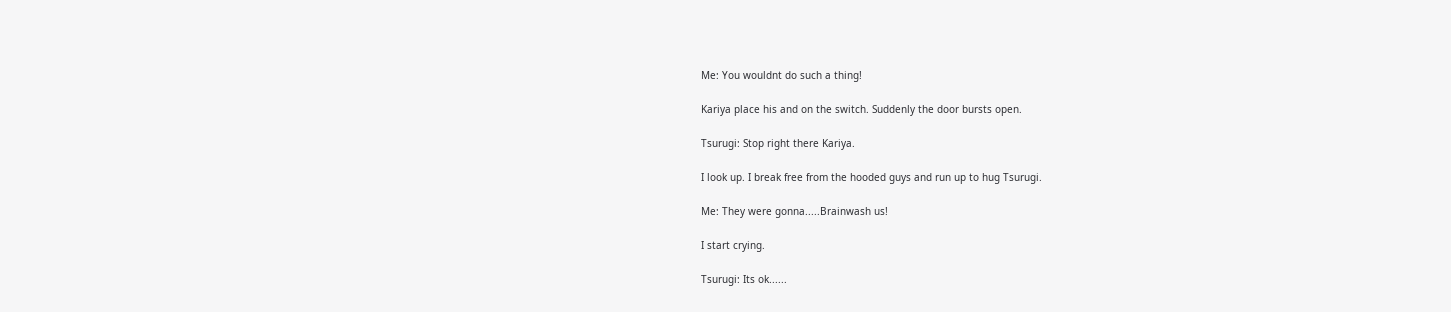Me: You wouldnt do such a thing!

Kariya place his and on the switch. Suddenly the door bursts open.

Tsurugi: Stop right there Kariya.

I look up. I break free from the hooded guys and run up to hug Tsurugi.

Me: They were gonna.....Brainwash us!

I start crying.

Tsurugi: Its ok......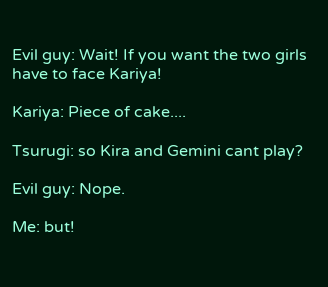Evil guy: Wait! If you want the two girls have to face Kariya!

Kariya: Piece of cake....

Tsurugi: so Kira and Gemini cant play?

Evil guy: Nope.

Me: but!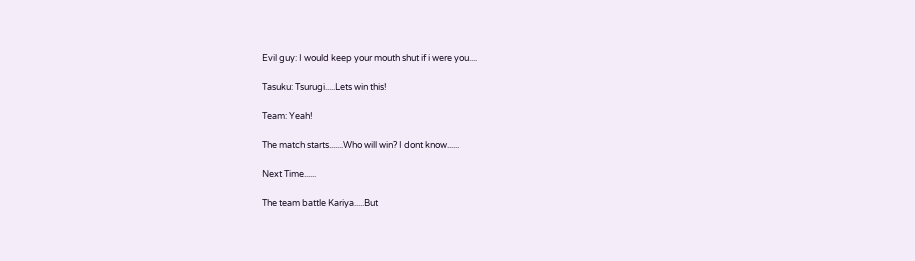Evil guy: I would keep your mouth shut if i were you....

Tasuku: Tsurugi.....Lets win this!

Team: Yeah!

The match starts.......Who will win? I dont know......

Next Time......

The team battle Kariya.....But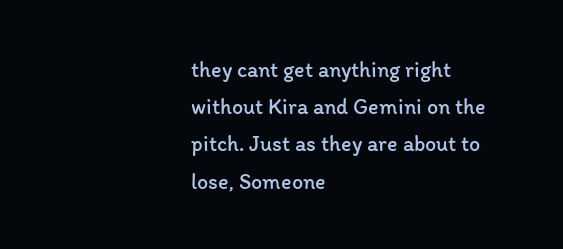they cant get anything right without Kira and Gemini on the pitch. Just as they are about to lose, Someone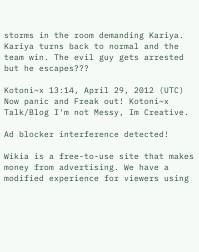storms in the room demanding Kariya. Kariya turns back to normal and the team win. The evil guy gets arrested but he escapes???

Kotoni~x 13:14, April 29, 2012 (UTC) Now panic and Freak out! Kotoni~x Talk/Blog I'm not Messy, Im Creative.

Ad blocker interference detected!

Wikia is a free-to-use site that makes money from advertising. We have a modified experience for viewers using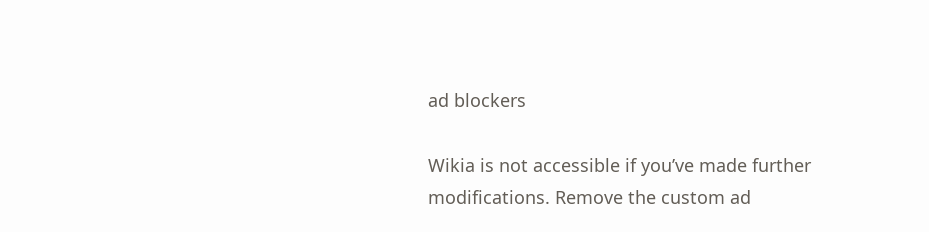ad blockers

Wikia is not accessible if you’ve made further modifications. Remove the custom ad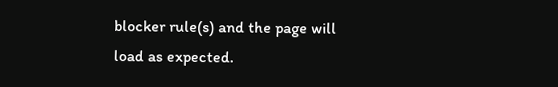blocker rule(s) and the page will load as expected.